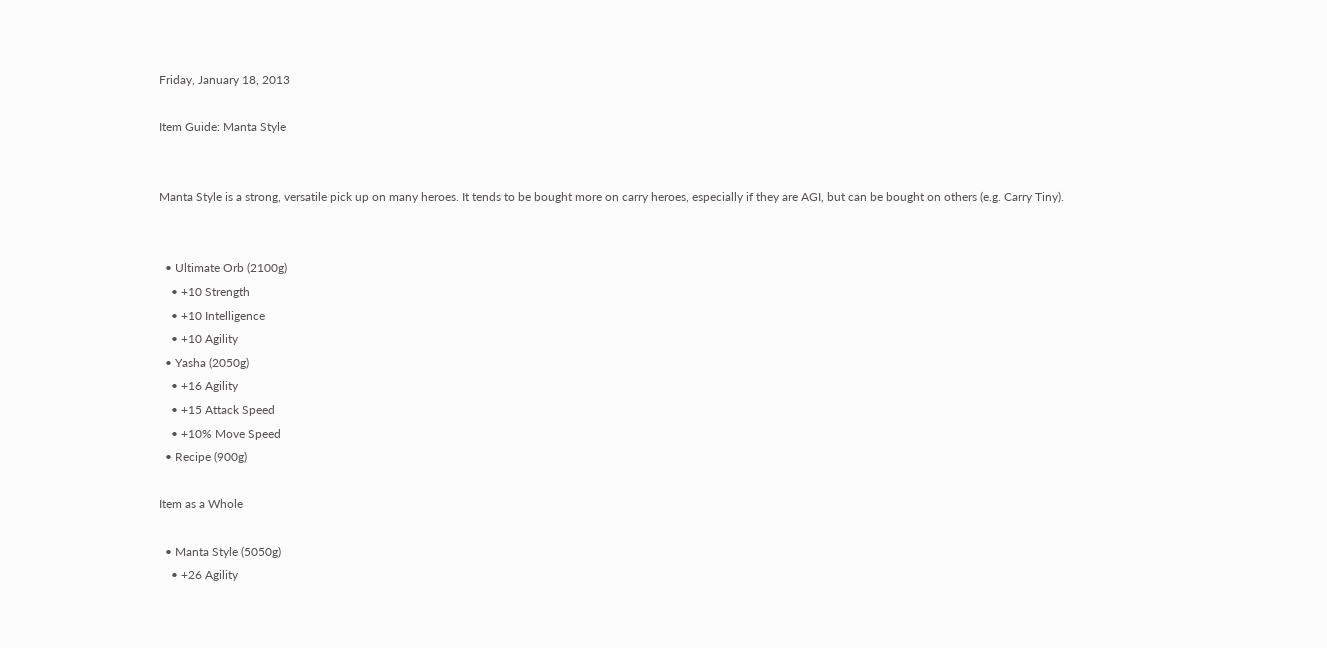Friday, January 18, 2013

Item Guide: Manta Style


Manta Style is a strong, versatile pick up on many heroes. It tends to be bought more on carry heroes, especially if they are AGI, but can be bought on others (e.g. Carry Tiny).


  • Ultimate Orb (2100g)
    • +10 Strength
    • +10 Intelligence
    • +10 Agility
  • Yasha (2050g)
    • +16 Agility
    • +15 Attack Speed
    • +10% Move Speed
  • Recipe (900g)

Item as a Whole

  • Manta Style (5050g)
    • +26 Agility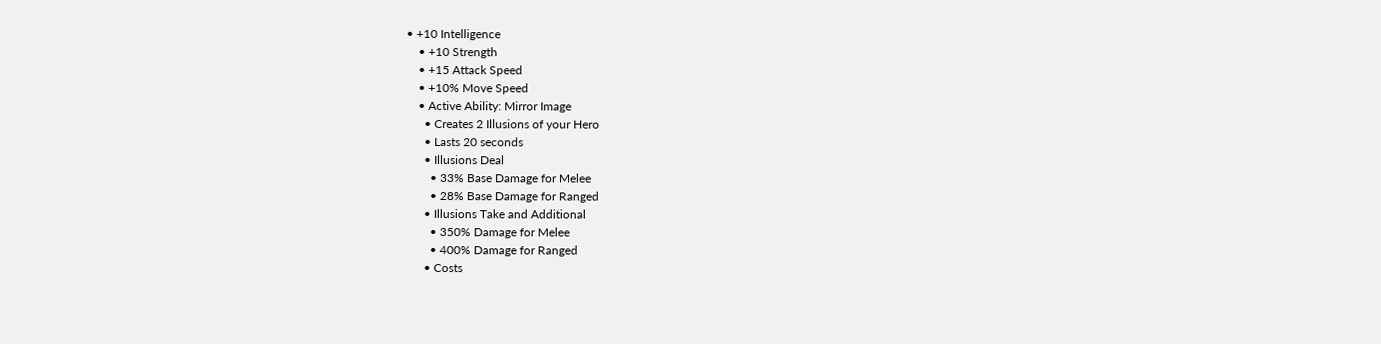• +10 Intelligence
    • +10 Strength
    • +15 Attack Speed
    • +10% Move Speed
    • Active Ability: Mirror Image
      • Creates 2 Illusions of your Hero
      • Lasts 20 seconds
      • Illusions Deal
        • 33% Base Damage for Melee
        • 28% Base Damage for Ranged
      • Illusions Take and Additional
        • 350% Damage for Melee
        • 400% Damage for Ranged
      • Costs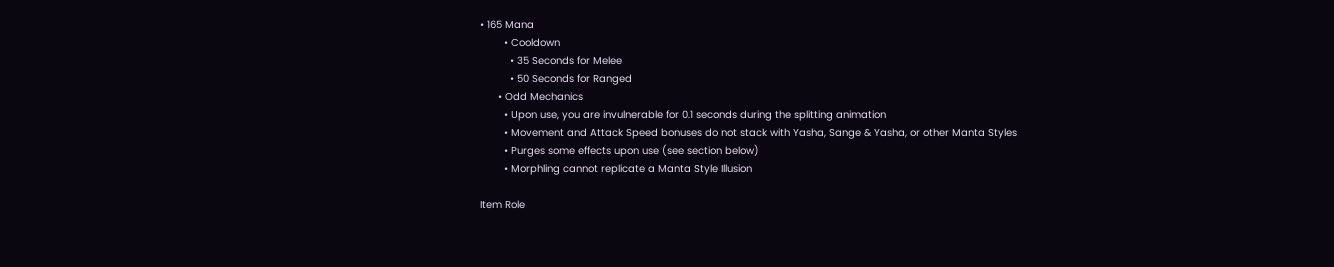• 165 Mana
        • Cooldown
          • 35 Seconds for Melee
          • 50 Seconds for Ranged
      • Odd Mechanics
        • Upon use, you are invulnerable for 0.1 seconds during the splitting animation
        • Movement and Attack Speed bonuses do not stack with Yasha, Sange & Yasha, or other Manta Styles
        • Purges some effects upon use (see section below)
        • Morphling cannot replicate a Manta Style Illusion

Item Role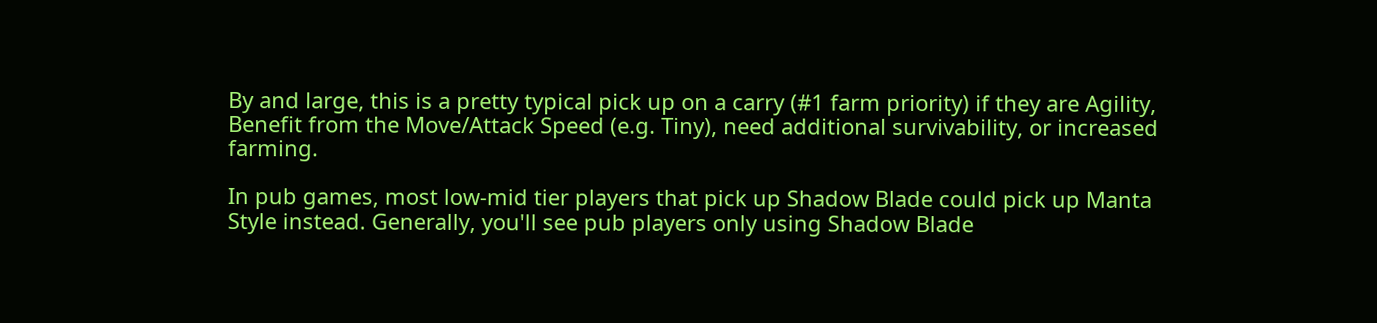By and large, this is a pretty typical pick up on a carry (#1 farm priority) if they are Agility, Benefit from the Move/Attack Speed (e.g. Tiny), need additional survivability, or increased farming.

In pub games, most low-mid tier players that pick up Shadow Blade could pick up Manta Style instead. Generally, you'll see pub players only using Shadow Blade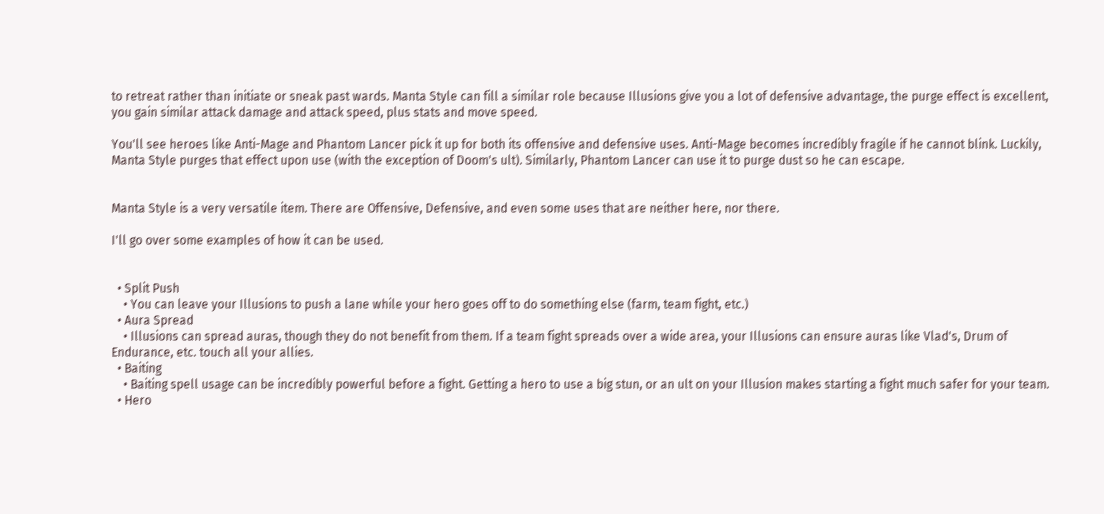to retreat rather than initiate or sneak past wards. Manta Style can fill a similar role because Illusions give you a lot of defensive advantage, the purge effect is excellent, you gain similar attack damage and attack speed, plus stats and move speed.

You'll see heroes like Anti-Mage and Phantom Lancer pick it up for both its offensive and defensive uses. Anti-Mage becomes incredibly fragile if he cannot blink. Luckily, Manta Style purges that effect upon use (with the exception of Doom's ult). Similarly, Phantom Lancer can use it to purge dust so he can escape.


Manta Style is a very versatile item. There are Offensive, Defensive, and even some uses that are neither here, nor there.

I'll go over some examples of how it can be used.


  • Split Push
    • You can leave your Illusions to push a lane while your hero goes off to do something else (farm, team fight, etc.)
  • Aura Spread
    • Illusions can spread auras, though they do not benefit from them. If a team fight spreads over a wide area, your Illusions can ensure auras like Vlad's, Drum of Endurance, etc. touch all your allies.
  • Baiting
    • Baiting spell usage can be incredibly powerful before a fight. Getting a hero to use a big stun, or an ult on your Illusion makes starting a fight much safer for your team.
  • Hero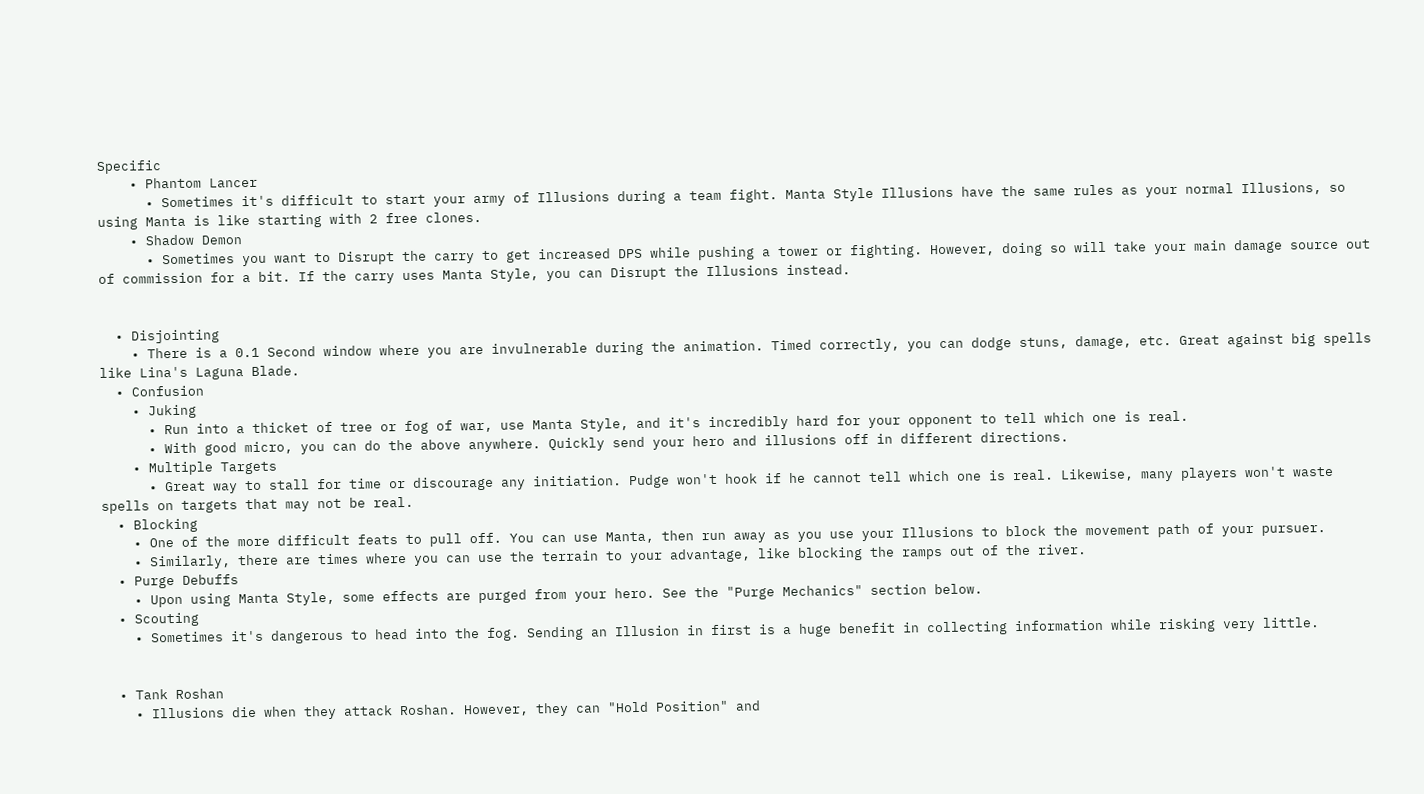Specific
    • Phantom Lancer
      • Sometimes it's difficult to start your army of Illusions during a team fight. Manta Style Illusions have the same rules as your normal Illusions, so using Manta is like starting with 2 free clones.
    • Shadow Demon
      • Sometimes you want to Disrupt the carry to get increased DPS while pushing a tower or fighting. However, doing so will take your main damage source out of commission for a bit. If the carry uses Manta Style, you can Disrupt the Illusions instead.


  • Disjointing
    • There is a 0.1 Second window where you are invulnerable during the animation. Timed correctly, you can dodge stuns, damage, etc. Great against big spells like Lina's Laguna Blade.
  • Confusion
    • Juking
      • Run into a thicket of tree or fog of war, use Manta Style, and it's incredibly hard for your opponent to tell which one is real.
      • With good micro, you can do the above anywhere. Quickly send your hero and illusions off in different directions.
    • Multiple Targets
      • Great way to stall for time or discourage any initiation. Pudge won't hook if he cannot tell which one is real. Likewise, many players won't waste spells on targets that may not be real.
  • Blocking
    • One of the more difficult feats to pull off. You can use Manta, then run away as you use your Illusions to block the movement path of your pursuer.
    • Similarly, there are times where you can use the terrain to your advantage, like blocking the ramps out of the river.
  • Purge Debuffs
    • Upon using Manta Style, some effects are purged from your hero. See the "Purge Mechanics" section below.
  • Scouting
    • Sometimes it's dangerous to head into the fog. Sending an Illusion in first is a huge benefit in collecting information while risking very little.


  • Tank Roshan
    • Illusions die when they attack Roshan. However, they can "Hold Position" and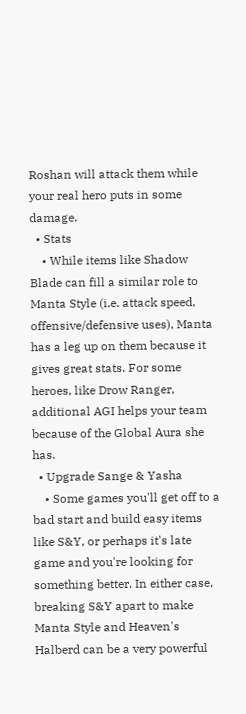Roshan will attack them while your real hero puts in some damage.
  • Stats
    • While items like Shadow Blade can fill a similar role to Manta Style (i.e. attack speed, offensive/defensive uses), Manta has a leg up on them because it gives great stats. For some heroes, like Drow Ranger, additional AGI helps your team because of the Global Aura she has.
  • Upgrade Sange & Yasha
    • Some games you'll get off to a bad start and build easy items like S&Y, or perhaps it's late game and you're looking for something better. In either case, breaking S&Y apart to make Manta Style and Heaven's Halberd can be a very powerful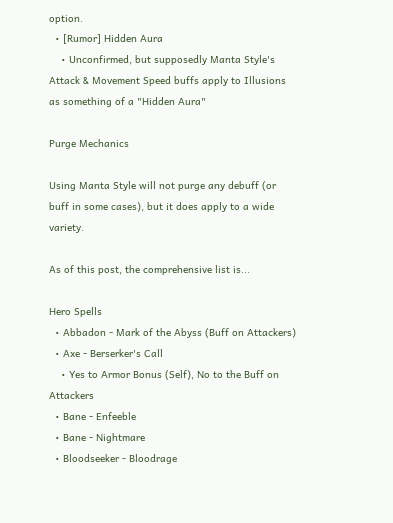option.
  • [Rumor] Hidden Aura
    • Unconfirmed, but supposedly Manta Style's Attack & Movement Speed buffs apply to Illusions as something of a "Hidden Aura"

Purge Mechanics

Using Manta Style will not purge any debuff (or buff in some cases), but it does apply to a wide variety.

As of this post, the comprehensive list is...

Hero Spells
  • Abbadon - Mark of the Abyss (Buff on Attackers)
  • Axe - Berserker's Call
    • Yes to Armor Bonus (Self), No to the Buff on Attackers
  • Bane - Enfeeble
  • Bane - Nightmare
  • Bloodseeker - Bloodrage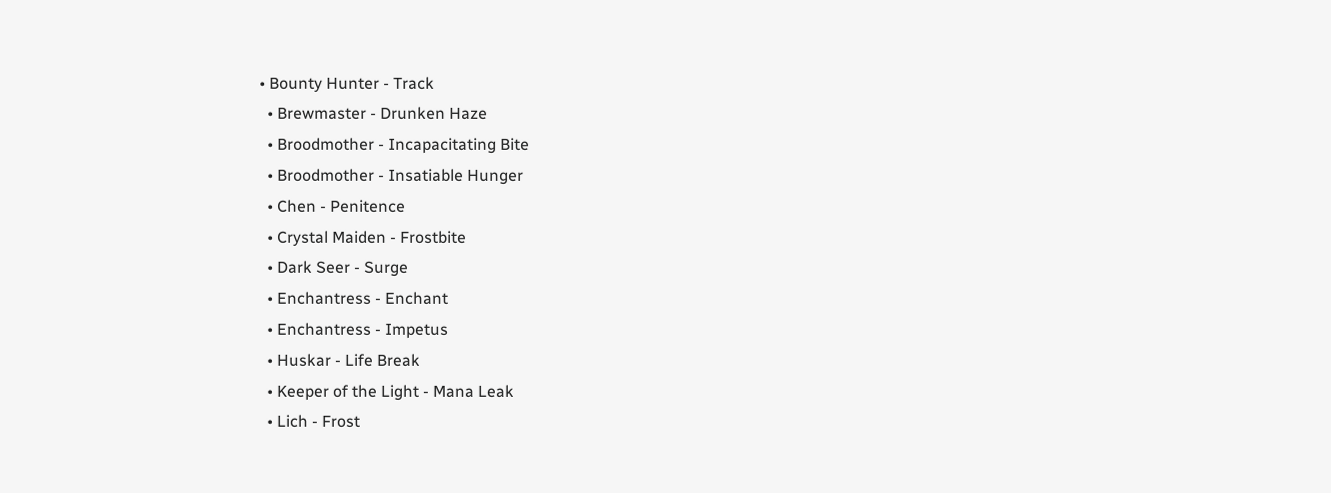• Bounty Hunter - Track
  • Brewmaster - Drunken Haze
  • Broodmother - Incapacitating Bite
  • Broodmother - Insatiable Hunger
  • Chen - Penitence
  • Crystal Maiden - Frostbite
  • Dark Seer - Surge
  • Enchantress - Enchant
  • Enchantress - Impetus
  • Huskar - Life Break
  • Keeper of the Light - Mana Leak
  • Lich - Frost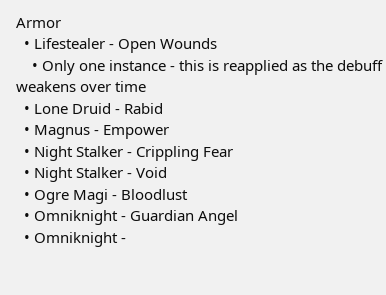Armor
  • Lifestealer - Open Wounds
    • Only one instance - this is reapplied as the debuff weakens over time
  • Lone Druid - Rabid
  • Magnus - Empower
  • Night Stalker - Crippling Fear
  • Night Stalker - Void
  • Ogre Magi - Bloodlust
  • Omniknight - Guardian Angel
  • Omniknight -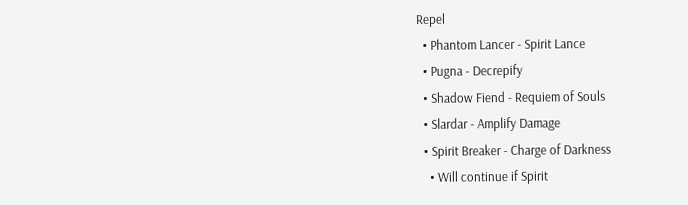Repel
  • Phantom Lancer - Spirit Lance
  • Pugna - Decrepify
  • Shadow Fiend - Requiem of Souls
  • Slardar - Amplify Damage
  • Spirit Breaker - Charge of Darkness
    • Will continue if Spirit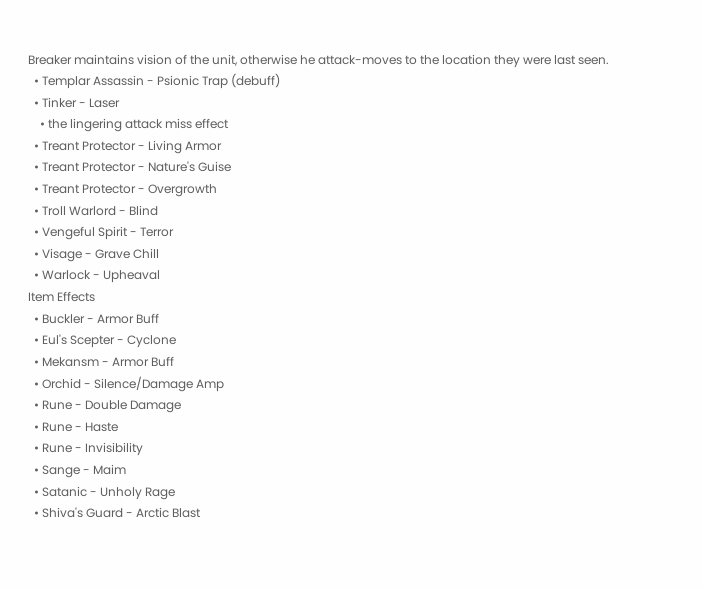Breaker maintains vision of the unit, otherwise he attack-moves to the location they were last seen.
  • Templar Assassin - Psionic Trap (debuff)
  • Tinker - Laser
    • the lingering attack miss effect
  • Treant Protector - Living Armor
  • Treant Protector - Nature's Guise
  • Treant Protector - Overgrowth
  • Troll Warlord - Blind
  • Vengeful Spirit - Terror
  • Visage - Grave Chill
  • Warlock - Upheaval
Item Effects
  • Buckler - Armor Buff
  • Eul's Scepter - Cyclone
  • Mekansm - Armor Buff
  • Orchid - Silence/Damage Amp
  • Rune - Double Damage
  • Rune - Haste
  • Rune - Invisibility
  • Sange - Maim
  • Satanic - Unholy Rage
  • Shiva's Guard - Arctic Blast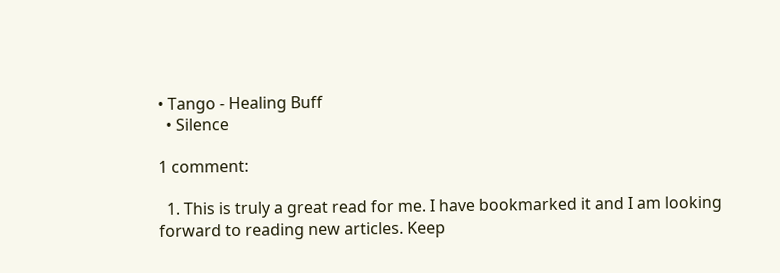• Tango - Healing Buff
  • Silence

1 comment:

  1. This is truly a great read for me. I have bookmarked it and I am looking forward to reading new articles. Keep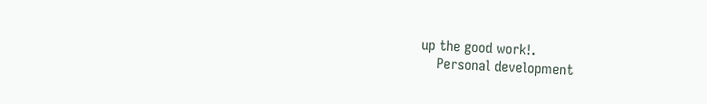up the good work!.
    Personal development